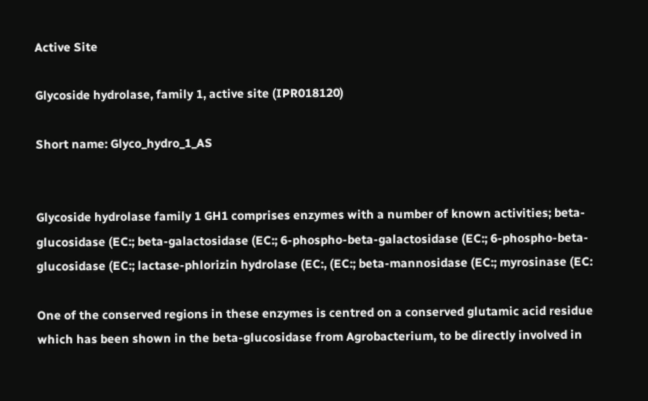Active Site

Glycoside hydrolase, family 1, active site (IPR018120)

Short name: Glyco_hydro_1_AS


Glycoside hydrolase family 1 GH1 comprises enzymes with a number of known activities; beta-glucosidase (EC:; beta-galactosidase (EC:; 6-phospho-beta-galactosidase (EC:; 6-phospho-beta-glucosidase (EC:; lactase-phlorizin hydrolase (EC:, (EC:; beta-mannosidase (EC:; myrosinase (EC:

One of the conserved regions in these enzymes is centred on a conserved glutamic acid residue which has been shown in the beta-glucosidase from Agrobacterium, to be directly involved in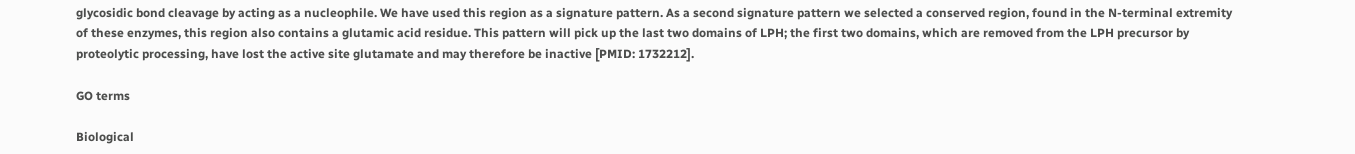glycosidic bond cleavage by acting as a nucleophile. We have used this region as a signature pattern. As a second signature pattern we selected a conserved region, found in the N-terminal extremity of these enzymes, this region also contains a glutamic acid residue. This pattern will pick up the last two domains of LPH; the first two domains, which are removed from the LPH precursor by proteolytic processing, have lost the active site glutamate and may therefore be inactive [PMID: 1732212].

GO terms

Biological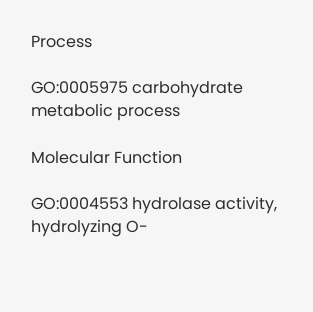Process

GO:0005975 carbohydrate metabolic process

Molecular Function

GO:0004553 hydrolase activity, hydrolyzing O-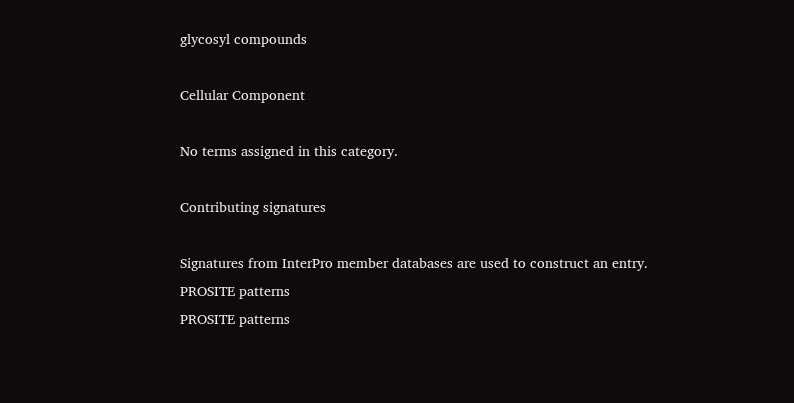glycosyl compounds

Cellular Component

No terms assigned in this category.

Contributing signatures

Signatures from InterPro member databases are used to construct an entry.
PROSITE patterns
PROSITE patterns